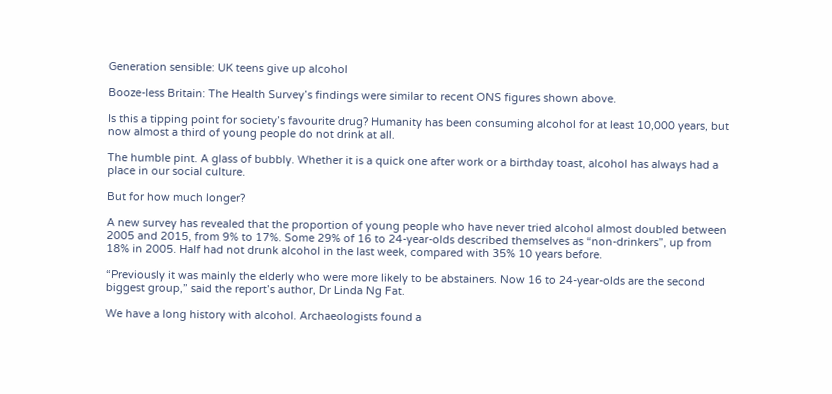Generation sensible: UK teens give up alcohol

Booze-less Britain: The Health Survey’s findings were similar to recent ONS figures shown above.

Is this a tipping point for society’s favourite drug? Humanity has been consuming alcohol for at least 10,000 years, but now almost a third of young people do not drink at all.

The humble pint. A glass of bubbly. Whether it is a quick one after work or a birthday toast, alcohol has always had a place in our social culture.

But for how much longer?

A new survey has revealed that the proportion of young people who have never tried alcohol almost doubled between 2005 and 2015, from 9% to 17%. Some 29% of 16 to 24-year-olds described themselves as “non-drinkers”, up from 18% in 2005. Half had not drunk alcohol in the last week, compared with 35% 10 years before.

“Previously it was mainly the elderly who were more likely to be abstainers. Now 16 to 24-year-olds are the second biggest group,” said the report’s author, Dr Linda Ng Fat.

We have a long history with alcohol. Archaeologists found a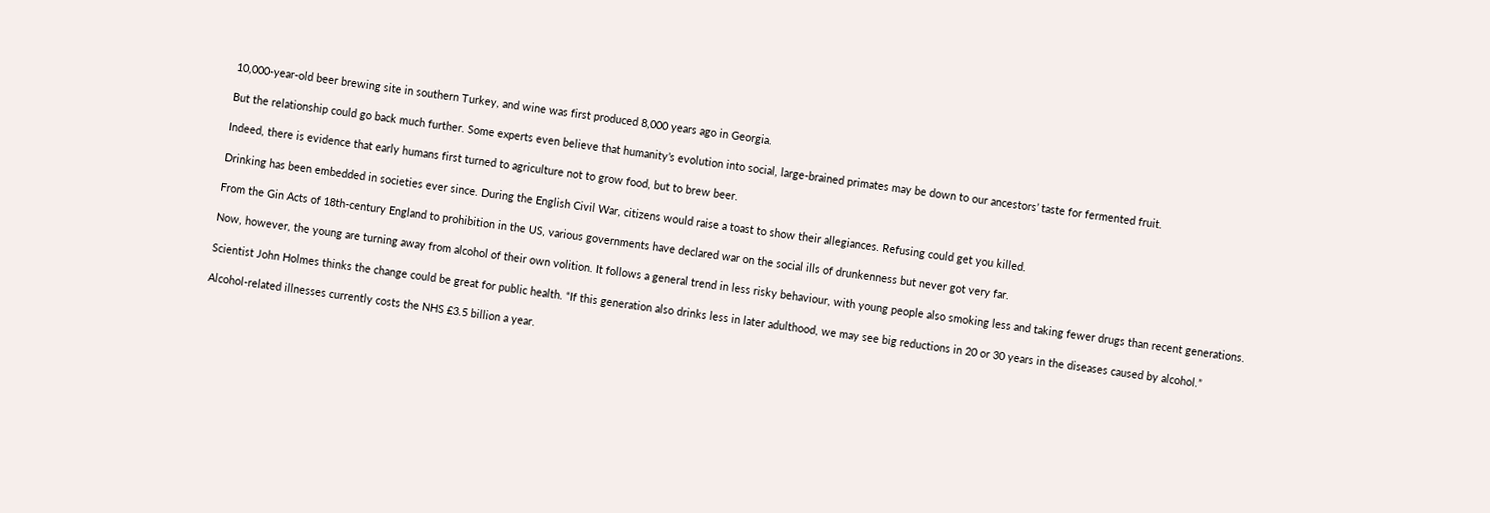10,000-year-old beer brewing site in southern Turkey, and wine was first produced 8,000 years ago in Georgia.

But the relationship could go back much further. Some experts even believe that humanity’s evolution into social, large-brained primates may be down to our ancestors’ taste for fermented fruit.

Indeed, there is evidence that early humans first turned to agriculture not to grow food, but to brew beer.

Drinking has been embedded in societies ever since. During the English Civil War, citizens would raise a toast to show their allegiances. Refusing could get you killed.

From the Gin Acts of 18th-century England to prohibition in the US, various governments have declared war on the social ills of drunkenness but never got very far.

Now, however, the young are turning away from alcohol of their own volition. It follows a general trend in less risky behaviour, with young people also smoking less and taking fewer drugs than recent generations.

Scientist John Holmes thinks the change could be great for public health. “If this generation also drinks less in later adulthood, we may see big reductions in 20 or 30 years in the diseases caused by alcohol.”

Alcohol-related illnesses currently costs the NHS £3.5 billion a year.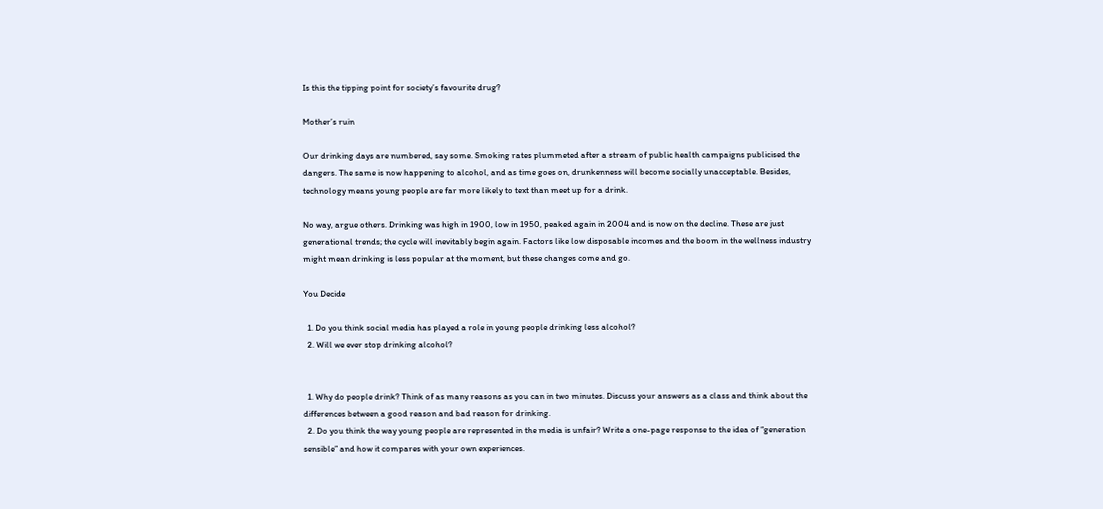Is this the tipping point for society’s favourite drug?

Mother’s ruin

Our drinking days are numbered, say some. Smoking rates plummeted after a stream of public health campaigns publicised the dangers. The same is now happening to alcohol, and as time goes on, drunkenness will become socially unacceptable. Besides, technology means young people are far more likely to text than meet up for a drink.

No way, argue others. Drinking was high in 1900, low in 1950, peaked again in 2004 and is now on the decline. These are just generational trends; the cycle will inevitably begin again. Factors like low disposable incomes and the boom in the wellness industry might mean drinking is less popular at the moment, but these changes come and go.

You Decide

  1. Do you think social media has played a role in young people drinking less alcohol?
  2. Will we ever stop drinking alcohol?


  1. Why do people drink? Think of as many reasons as you can in two minutes. Discuss your answers as a class and think about the differences between a good reason and bad reason for drinking.
  2. Do you think the way young people are represented in the media is unfair? Write a one-page response to the idea of “generation sensible” and how it compares with your own experiences.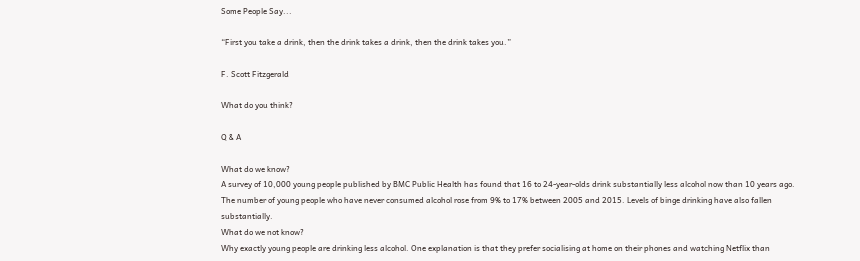Some People Say...

“First you take a drink, then the drink takes a drink, then the drink takes you.”

F. Scott Fitzgerald

What do you think?

Q & A

What do we know?
A survey of 10,000 young people published by BMC Public Health has found that 16 to 24-year-olds drink substantially less alcohol now than 10 years ago. The number of young people who have never consumed alcohol rose from 9% to 17% between 2005 and 2015. Levels of binge drinking have also fallen substantially.
What do we not know?
Why exactly young people are drinking less alcohol. One explanation is that they prefer socialising at home on their phones and watching Netflix than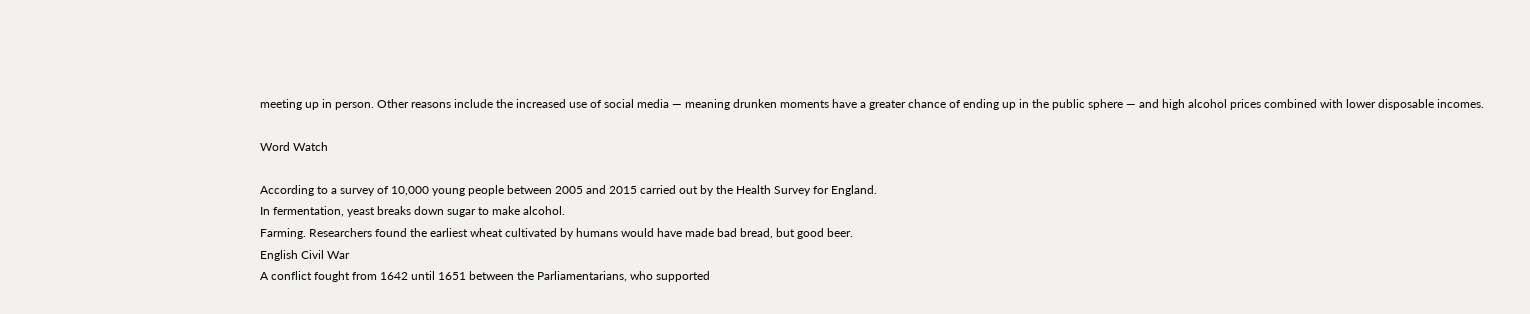meeting up in person. Other reasons include the increased use of social media — meaning drunken moments have a greater chance of ending up in the public sphere — and high alcohol prices combined with lower disposable incomes.

Word Watch

According to a survey of 10,000 young people between 2005 and 2015 carried out by the Health Survey for England.
In fermentation, yeast breaks down sugar to make alcohol.
Farming. Researchers found the earliest wheat cultivated by humans would have made bad bread, but good beer.
English Civil War
A conflict fought from 1642 until 1651 between the Parliamentarians, who supported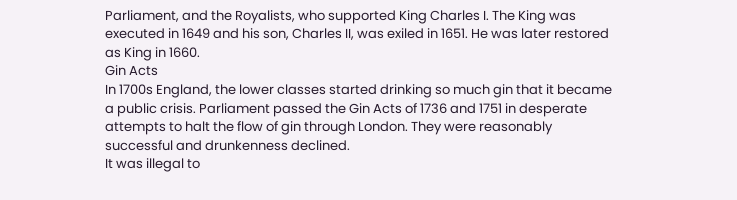Parliament, and the Royalists, who supported King Charles I. The King was executed in 1649 and his son, Charles II, was exiled in 1651. He was later restored as King in 1660.
Gin Acts
In 1700s England, the lower classes started drinking so much gin that it became a public crisis. Parliament passed the Gin Acts of 1736 and 1751 in desperate attempts to halt the flow of gin through London. They were reasonably successful and drunkenness declined.
It was illegal to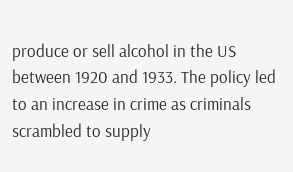produce or sell alcohol in the US between 1920 and 1933. The policy led to an increase in crime as criminals scrambled to supply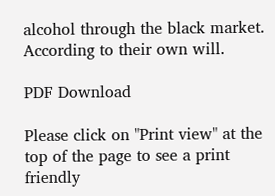alcohol through the black market.
According to their own will.

PDF Download

Please click on "Print view" at the top of the page to see a print friendly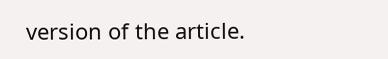version of the article.